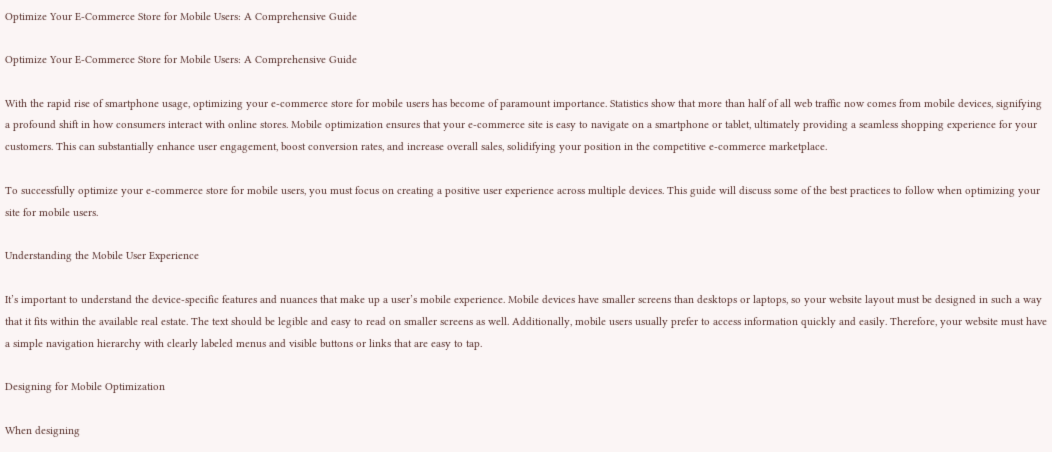Optimize Your E-Commerce Store for Mobile Users: A Comprehensive Guide

Optimize Your E-Commerce Store for Mobile Users: A Comprehensive Guide

With the rapid rise of smartphone usage, optimizing your e-commerce store for mobile users has become of paramount importance. Statistics show that more than half of all web traffic now comes from mobile devices, signifying a profound shift in how consumers interact with online stores. Mobile optimization ensures that your e-commerce site is easy to navigate on a smartphone or tablet, ultimately providing a seamless shopping experience for your customers. This can substantially enhance user engagement, boost conversion rates, and increase overall sales, solidifying your position in the competitive e-commerce marketplace.

To successfully optimize your e-commerce store for mobile users, you must focus on creating a positive user experience across multiple devices. This guide will discuss some of the best practices to follow when optimizing your site for mobile users.

Understanding the Mobile User Experience

It’s important to understand the device-specific features and nuances that make up a user’s mobile experience. Mobile devices have smaller screens than desktops or laptops, so your website layout must be designed in such a way that it fits within the available real estate. The text should be legible and easy to read on smaller screens as well. Additionally, mobile users usually prefer to access information quickly and easily. Therefore, your website must have a simple navigation hierarchy with clearly labeled menus and visible buttons or links that are easy to tap.

Designing for Mobile Optimization

When designing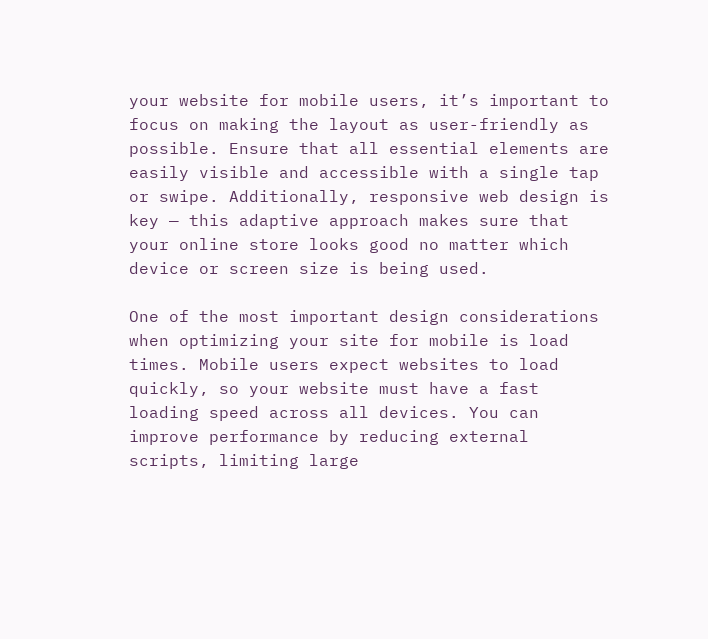your website for mobile users, it’s important to focus on making the layout as user-friendly as possible. Ensure that all essential elements are easily visible and accessible with a single tap or swipe. Additionally, responsive web design is key — this adaptive approach makes sure that your online store looks good no matter which device or screen size is being used.

One of the most important design considerations when optimizing your site for mobile is load times. Mobile users expect websites to load quickly, so your website must have a fast loading speed across all devices. You can improve performance by reducing external scripts, limiting large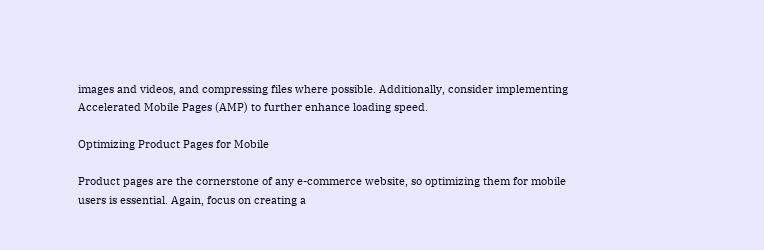images and videos, and compressing files where possible. Additionally, consider implementing Accelerated Mobile Pages (AMP) to further enhance loading speed.

Optimizing Product Pages for Mobile

Product pages are the cornerstone of any e-commerce website, so optimizing them for mobile users is essential. Again, focus on creating a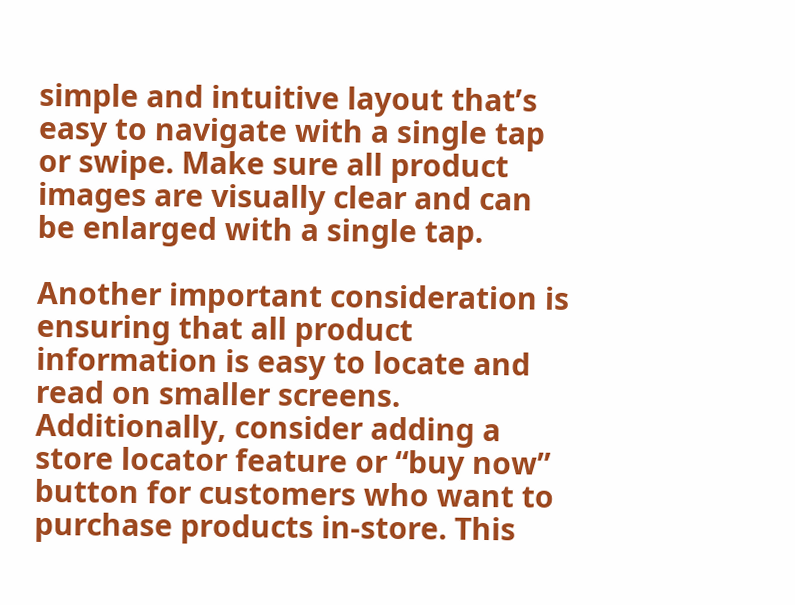simple and intuitive layout that’s easy to navigate with a single tap or swipe. Make sure all product images are visually clear and can be enlarged with a single tap.

Another important consideration is ensuring that all product information is easy to locate and read on smaller screens. Additionally, consider adding a store locator feature or “buy now” button for customers who want to purchase products in-store. This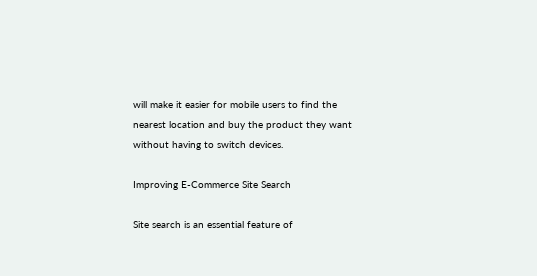will make it easier for mobile users to find the nearest location and buy the product they want without having to switch devices.

Improving E-Commerce Site Search

Site search is an essential feature of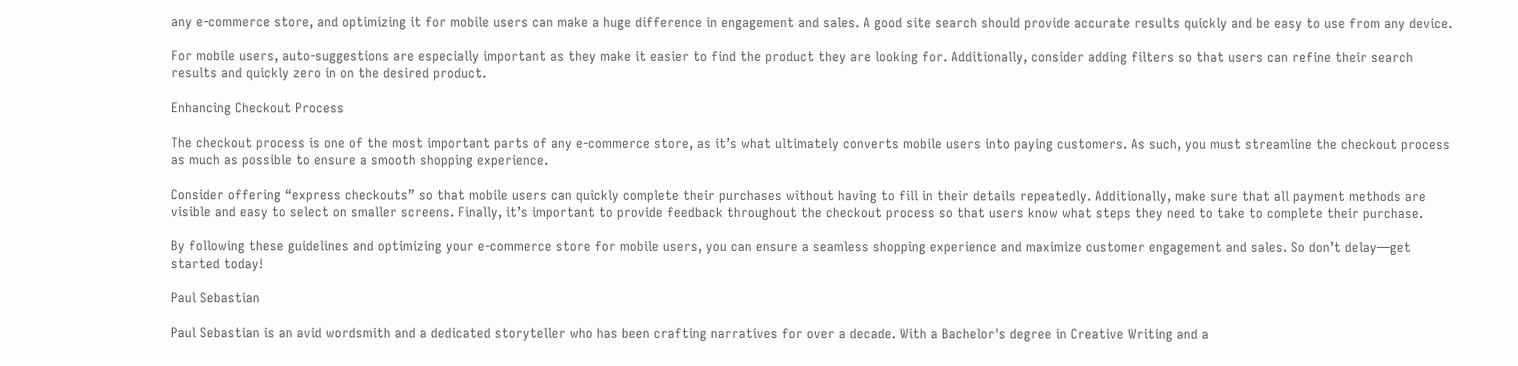any e-commerce store, and optimizing it for mobile users can make a huge difference in engagement and sales. A good site search should provide accurate results quickly and be easy to use from any device.

For mobile users, auto-suggestions are especially important as they make it easier to find the product they are looking for. Additionally, consider adding filters so that users can refine their search results and quickly zero in on the desired product.

Enhancing Checkout Process

The checkout process is one of the most important parts of any e-commerce store, as it’s what ultimately converts mobile users into paying customers. As such, you must streamline the checkout process as much as possible to ensure a smooth shopping experience.

Consider offering “express checkouts” so that mobile users can quickly complete their purchases without having to fill in their details repeatedly. Additionally, make sure that all payment methods are visible and easy to select on smaller screens. Finally, it’s important to provide feedback throughout the checkout process so that users know what steps they need to take to complete their purchase.

By following these guidelines and optimizing your e-commerce store for mobile users, you can ensure a seamless shopping experience and maximize customer engagement and sales. So don’t delay—get started today!

Paul Sebastian

Paul Sebastian is an avid wordsmith and a dedicated storyteller who has been crafting narratives for over a decade. With a Bachelor's degree in Creative Writing and a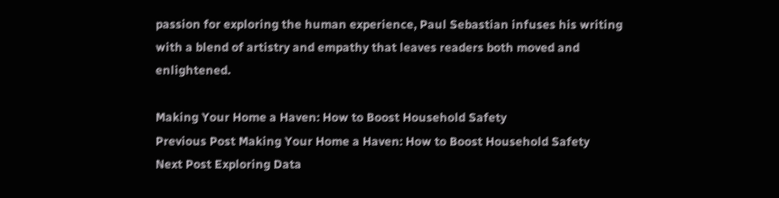passion for exploring the human experience, Paul Sebastian infuses his writing with a blend of artistry and empathy that leaves readers both moved and enlightened.

Making Your Home a Haven: How to Boost Household Safety
Previous Post Making Your Home a Haven: How to Boost Household Safety
Next Post Exploring Data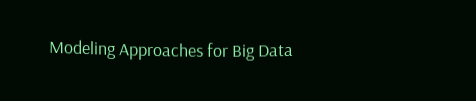Modeling Approaches for Big Data